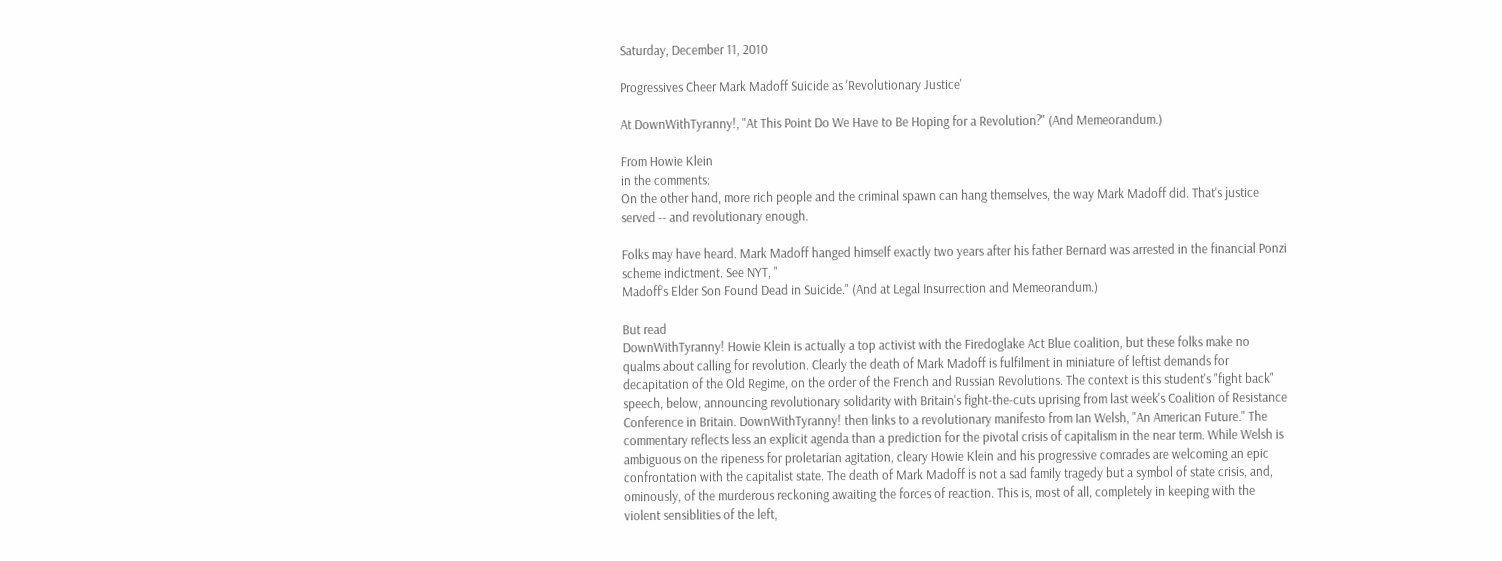Saturday, December 11, 2010

Progressives Cheer Mark Madoff Suicide as 'Revolutionary Justice'

At DownWithTyranny!, "At This Point Do We Have to Be Hoping for a Revolution?" (And Memeorandum.)

From Howie Klein
in the comments:
On the other hand, more rich people and the criminal spawn can hang themselves, the way Mark Madoff did. That's justice served -- and revolutionary enough.

Folks may have heard. Mark Madoff hanged himself exactly two years after his father Bernard was arrested in the financial Ponzi scheme indictment. See NYT, "
Madoff’s Elder Son Found Dead in Suicide." (And at Legal Insurrection and Memeorandum.)

But read
DownWithTyranny! Howie Klein is actually a top activist with the Firedoglake Act Blue coalition, but these folks make no qualms about calling for revolution. Clearly the death of Mark Madoff is fulfilment in miniature of leftist demands for decapitation of the Old Regime, on the order of the French and Russian Revolutions. The context is this student's "fight back" speech, below, announcing revolutionary solidarity with Britain's fight-the-cuts uprising from last week's Coalition of Resistance Conference in Britain. DownWithTyranny! then links to a revolutionary manifesto from Ian Welsh, "An American Future." The commentary reflects less an explicit agenda than a prediction for the pivotal crisis of capitalism in the near term. While Welsh is ambiguous on the ripeness for proletarian agitation, cleary Howie Klein and his progressive comrades are welcoming an epic confrontation with the capitalist state. The death of Mark Madoff is not a sad family tragedy but a symbol of state crisis, and, ominously, of the murderous reckoning awaiting the forces of reaction. This is, most of all, completely in keeping with the violent sensiblities of the left,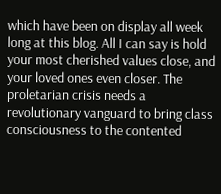which have been on display all week long at this blog. All I can say is hold your most cherished values close, and your loved ones even closer. The proletarian crisis needs a revolutionary vanguard to bring class consciousness to the contented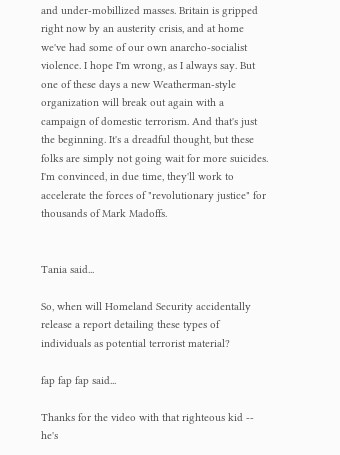and under-mobillized masses. Britain is gripped right now by an austerity crisis, and at home we've had some of our own anarcho-socialist violence. I hope I'm wrong, as I always say. But one of these days a new Weatherman-style organization will break out again with a campaign of domestic terrorism. And that's just the beginning. It's a dreadful thought, but these folks are simply not going wait for more suicides. I'm convinced, in due time, they'll work to accelerate the forces of "revolutionary justice" for thousands of Mark Madoffs.


Tania said...

So, when will Homeland Security accidentally release a report detailing these types of individuals as potential terrorist material?

fap fap fap said...

Thanks for the video with that righteous kid -- he's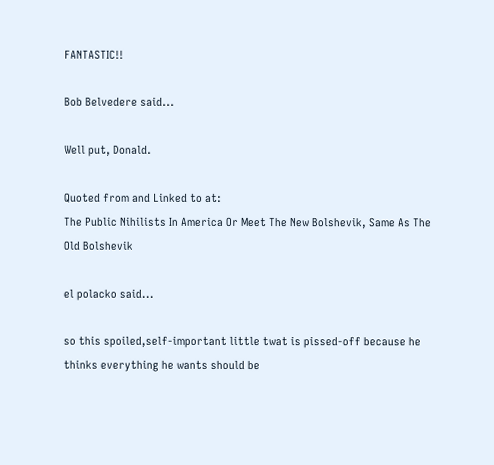FANTASTIC!!

Bob Belvedere said...

Well put, Donald.

Quoted from and Linked to at:
The Public Nihilists In America Or Meet The New Bolshevik, Same As The Old Bolshevik

el polacko said...

so this spoiled,self-important little twat is pissed-off because he thinks everything he wants should be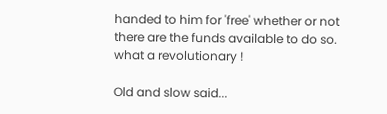handed to him for 'free' whether or not there are the funds available to do so. what a revolutionary !

Old and slow said...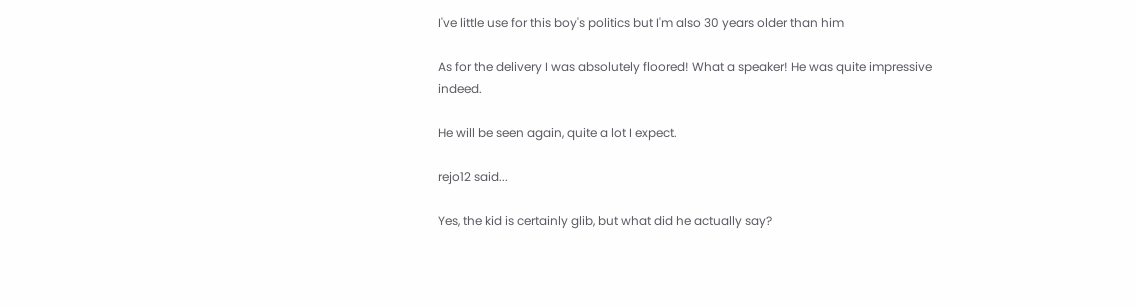I've little use for this boy's politics but I'm also 30 years older than him

As for the delivery I was absolutely floored! What a speaker! He was quite impressive indeed.

He will be seen again, quite a lot I expect.

rejo12 said...

Yes, the kid is certainly glib, but what did he actually say?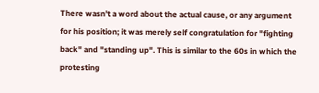There wasn't a word about the actual cause, or any argument for his position; it was merely self congratulation for "fighting back" and "standing up". This is similar to the 60s in which the protesting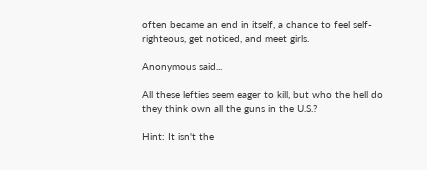often became an end in itself, a chance to feel self-righteous, get noticed, and meet girls.

Anonymous said...

All these lefties seem eager to kill, but who the hell do they think own all the guns in the U.S.?

Hint: It isn't the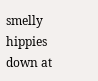smelly hippies down at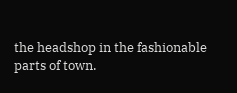the headshop in the fashionable parts of town.